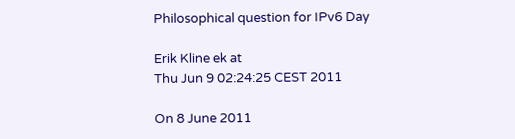Philosophical question for IPv6 Day

Erik Kline ek at
Thu Jun 9 02:24:25 CEST 2011

On 8 June 2011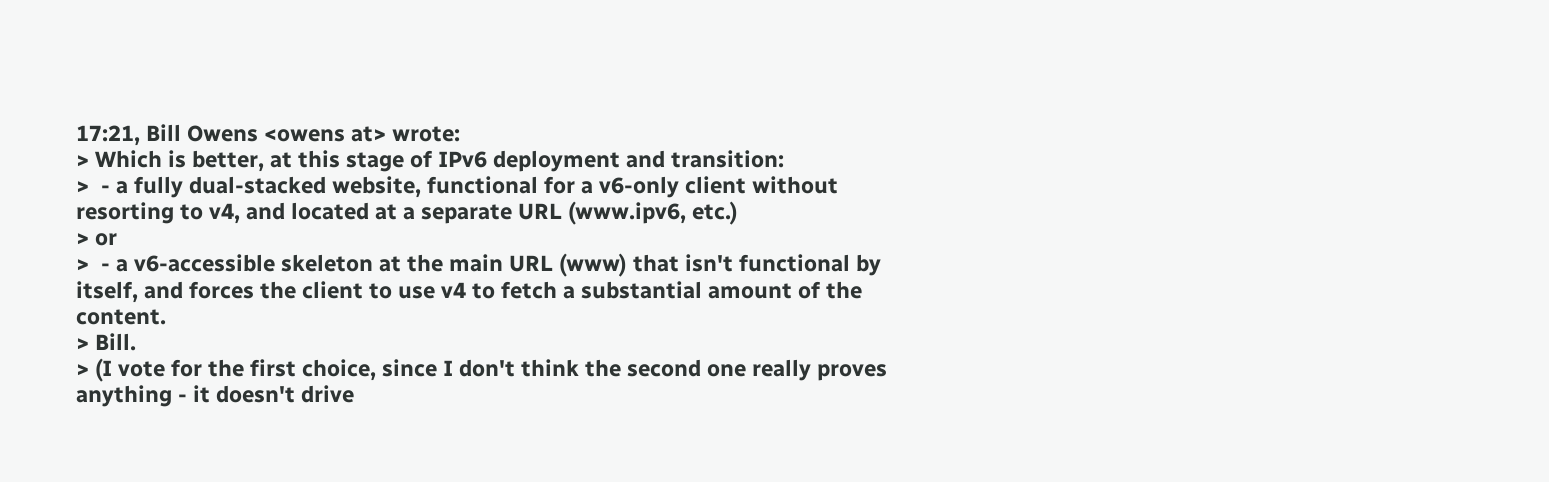17:21, Bill Owens <owens at> wrote:
> Which is better, at this stage of IPv6 deployment and transition:
>  - a fully dual-stacked website, functional for a v6-only client without resorting to v4, and located at a separate URL (www.ipv6, etc.)
> or
>  - a v6-accessible skeleton at the main URL (www) that isn't functional by itself, and forces the client to use v4 to fetch a substantial amount of the content.
> Bill.
> (I vote for the first choice, since I don't think the second one really proves anything - it doesn't drive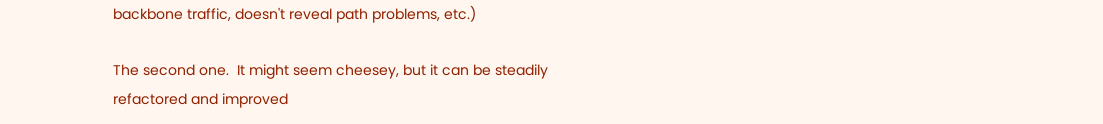backbone traffic, doesn't reveal path problems, etc.)

The second one.  It might seem cheesey, but it can be steadily
refactored and improved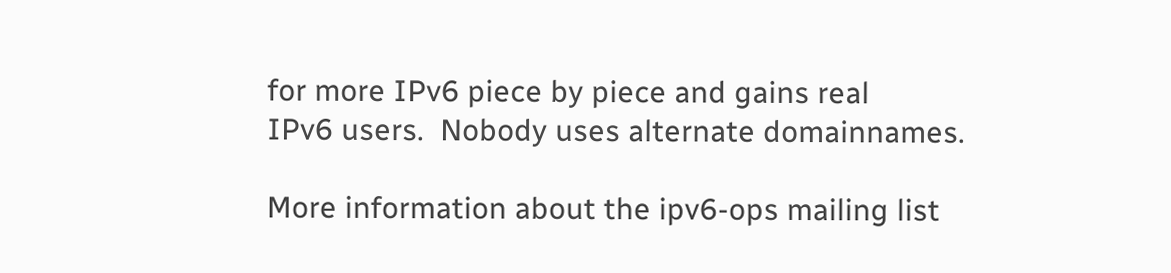for more IPv6 piece by piece and gains real
IPv6 users.  Nobody uses alternate domainnames.

More information about the ipv6-ops mailing list